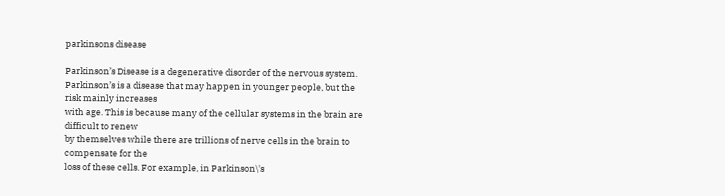parkinsons disease

Parkinson’s Disease is a degenerative disorder of the nervous system.
Parkinson’s is a disease that may happen in younger people, but the risk mainly increases
with age. This is because many of the cellular systems in the brain are difficult to renew
by themselves while there are trillions of nerve cells in the brain to compensate for the
loss of these cells. For example, in Parkinson\'s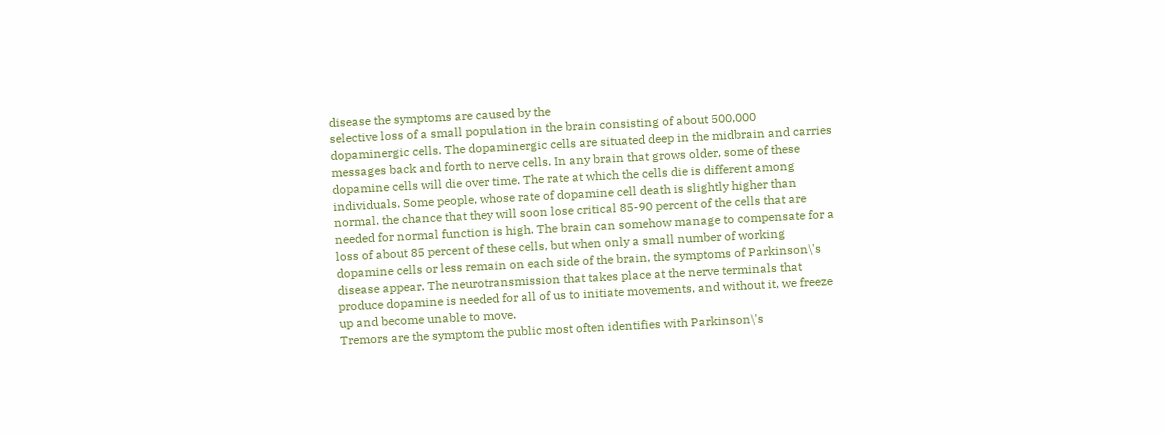disease the symptoms are caused by the
selective loss of a small population in the brain consisting of about 500,000
dopaminergic cells. The dopaminergic cells are situated deep in the midbrain and carries
messages back and forth to nerve cells. In any brain that grows older, some of these
dopamine cells will die over time. The rate at which the cells die is different among
individuals. Some people, whose rate of dopamine cell death is slightly higher than
normal. the chance that they will soon lose critical 85-90 percent of the cells that are
needed for normal function is high. The brain can somehow manage to compensate for a
loss of about 85 percent of these cells, but when only a small number of working
dopamine cells or less remain on each side of the brain, the symptoms of Parkinson\'s
disease appear. The neurotransmission that takes place at the nerve terminals that
produce dopamine is needed for all of us to initiate movements, and without it, we freeze
up and become unable to move.
Tremors are the symptom the public most often identifies with Parkinson\'s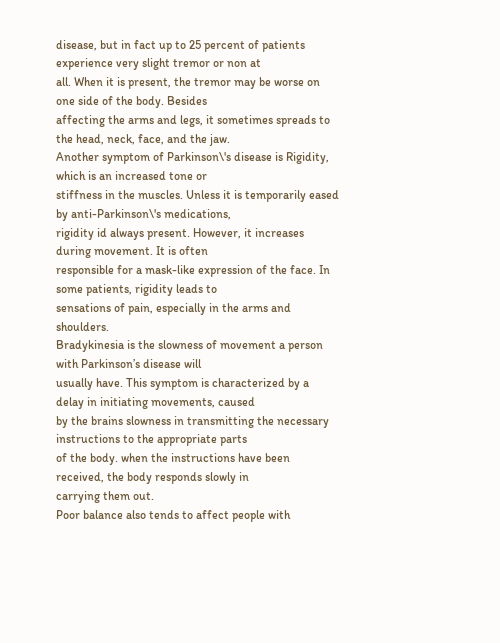disease, but in fact up to 25 percent of patients experience very slight tremor or non at
all. When it is present, the tremor may be worse on one side of the body. Besides
affecting the arms and legs, it sometimes spreads to the head, neck, face, and the jaw.
Another symptom of Parkinson\'s disease is Rigidity, which is an increased tone or
stiffness in the muscles. Unless it is temporarily eased by anti-Parkinson\'s medications,
rigidity id always present. However, it increases during movement. It is often
responsible for a mask-like expression of the face. In some patients, rigidity leads to
sensations of pain, especially in the arms and shoulders.
Bradykinesia is the slowness of movement a person with Parkinson’s disease will
usually have. This symptom is characterized by a delay in initiating movements, caused
by the brains slowness in transmitting the necessary instructions to the appropriate parts
of the body. when the instructions have been received, the body responds slowly in
carrying them out.
Poor balance also tends to affect people with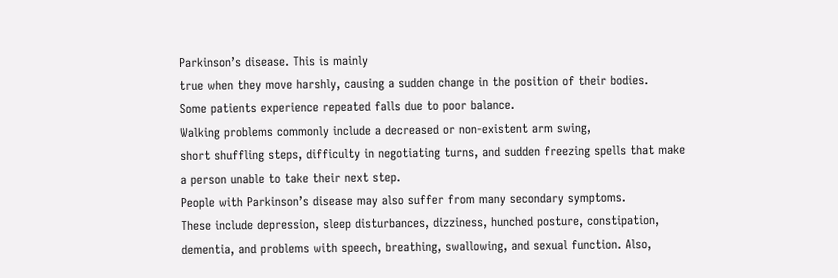Parkinson’s disease. This is mainly
true when they move harshly, causing a sudden change in the position of their bodies.
Some patients experience repeated falls due to poor balance.
Walking problems commonly include a decreased or non-existent arm swing,
short shuffling steps, difficulty in negotiating turns, and sudden freezing spells that make
a person unable to take their next step.
People with Parkinson’s disease may also suffer from many secondary symptoms.
These include depression, sleep disturbances, dizziness, hunched posture, constipation,
dementia, and problems with speech, breathing, swallowing, and sexual function. Also,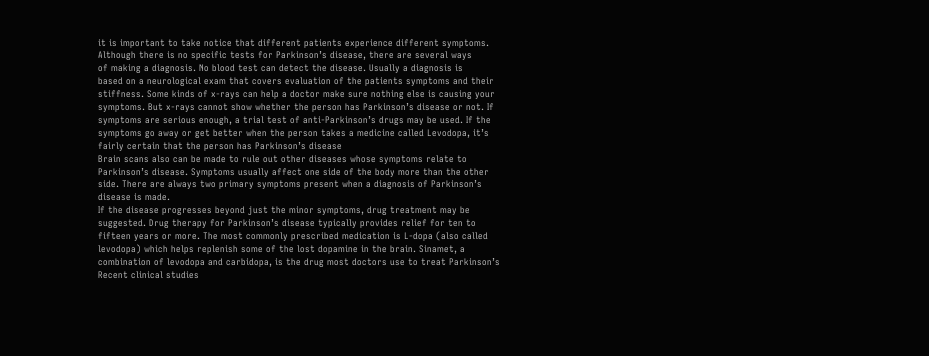it is important to take notice that different patients experience different symptoms.
Although there is no specific tests for Parkinson’s disease, there are several ways
of making a diagnosis. No blood test can detect the disease. Usually a diagnosis is
based on a neurological exam that covers evaluation of the patients symptoms and their
stiffness. Some kinds of x-rays can help a doctor make sure nothing else is causing your
symptoms. But x-rays cannot show whether the person has Parkinson’s disease or not. If
symptoms are serious enough, a trial test of anti-Parkinson’s drugs may be used. If the
symptoms go away or get better when the person takes a medicine called Levodopa, it’s
fairly certain that the person has Parkinson’s disease
Brain scans also can be made to rule out other diseases whose symptoms relate to
Parkinson’s disease. Symptoms usually affect one side of the body more than the other
side. There are always two primary symptoms present when a diagnosis of Parkinson’s
disease is made.
If the disease progresses beyond just the minor symptoms, drug treatment may be
suggested. Drug therapy for Parkinson’s disease typically provides relief for ten to
fifteen years or more. The most commonly prescribed medication is L-dopa (also called
levodopa) which helps replenish some of the lost dopamine in the brain. Sinamet, a
combination of levodopa and carbidopa, is the drug most doctors use to treat Parkinson’s
Recent clinical studies